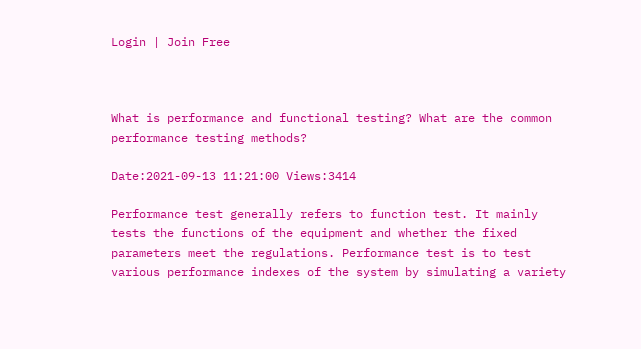Login | Join Free



What is performance and functional testing? What are the common performance testing methods?

Date:2021-09-13 11:21:00 Views:3414

Performance test generally refers to function test. It mainly tests the functions of the equipment and whether the fixed parameters meet the regulations. Performance test is to test various performance indexes of the system by simulating a variety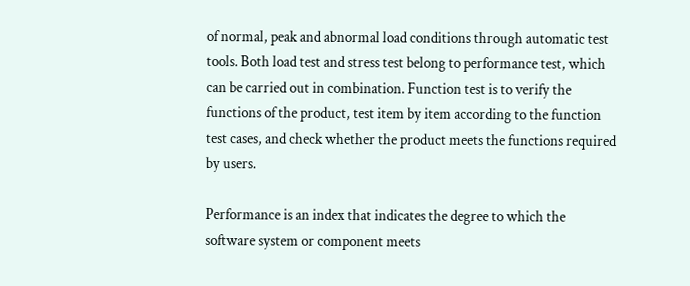of normal, peak and abnormal load conditions through automatic test tools. Both load test and stress test belong to performance test, which can be carried out in combination. Function test is to verify the functions of the product, test item by item according to the function test cases, and check whether the product meets the functions required by users.

Performance is an index that indicates the degree to which the software system or component meets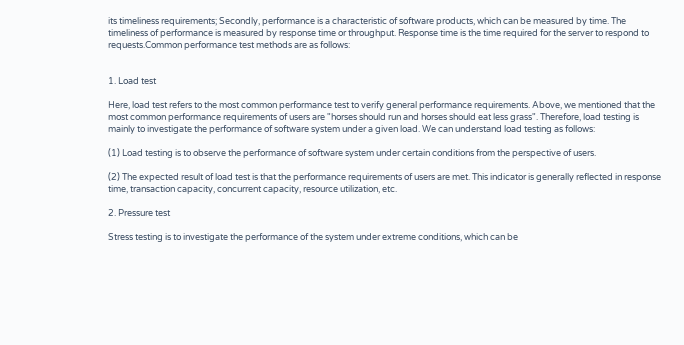its timeliness requirements; Secondly, performance is a characteristic of software products, which can be measured by time. The timeliness of performance is measured by response time or throughput. Response time is the time required for the server to respond to requests.Common performance test methods are as follows:


1. Load test

Here, load test refers to the most common performance test to verify general performance requirements. Above, we mentioned that the most common performance requirements of users are "horses should run and horses should eat less grass". Therefore, load testing is mainly to investigate the performance of software system under a given load. We can understand load testing as follows:

(1) Load testing is to observe the performance of software system under certain conditions from the perspective of users.

(2) The expected result of load test is that the performance requirements of users are met. This indicator is generally reflected in response time, transaction capacity, concurrent capacity, resource utilization, etc.

2. Pressure test

Stress testing is to investigate the performance of the system under extreme conditions, which can be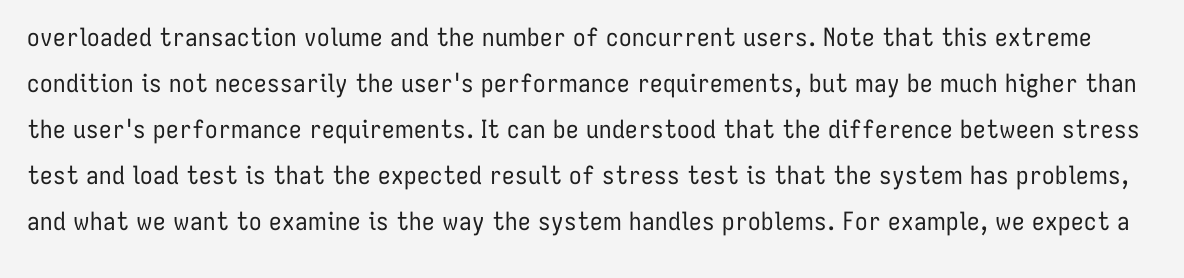overloaded transaction volume and the number of concurrent users. Note that this extreme condition is not necessarily the user's performance requirements, but may be much higher than the user's performance requirements. It can be understood that the difference between stress test and load test is that the expected result of stress test is that the system has problems, and what we want to examine is the way the system handles problems. For example, we expect a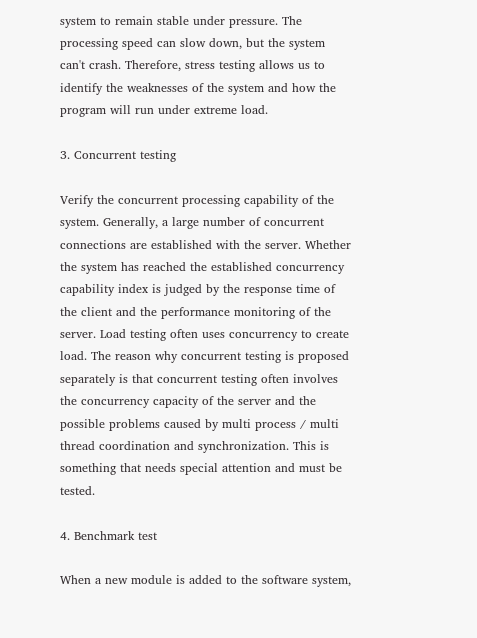system to remain stable under pressure. The processing speed can slow down, but the system can't crash. Therefore, stress testing allows us to identify the weaknesses of the system and how the program will run under extreme load.

3. Concurrent testing

Verify the concurrent processing capability of the system. Generally, a large number of concurrent connections are established with the server. Whether the system has reached the established concurrency capability index is judged by the response time of the client and the performance monitoring of the server. Load testing often uses concurrency to create load. The reason why concurrent testing is proposed separately is that concurrent testing often involves the concurrency capacity of the server and the possible problems caused by multi process / multi thread coordination and synchronization. This is something that needs special attention and must be tested.

4. Benchmark test

When a new module is added to the software system,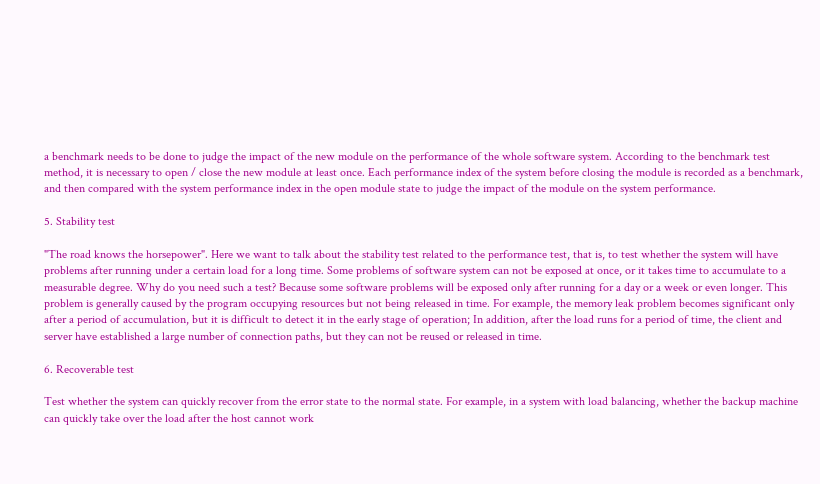a benchmark needs to be done to judge the impact of the new module on the performance of the whole software system. According to the benchmark test method, it is necessary to open / close the new module at least once. Each performance index of the system before closing the module is recorded as a benchmark, and then compared with the system performance index in the open module state to judge the impact of the module on the system performance.

5. Stability test

"The road knows the horsepower". Here we want to talk about the stability test related to the performance test, that is, to test whether the system will have problems after running under a certain load for a long time. Some problems of software system can not be exposed at once, or it takes time to accumulate to a measurable degree. Why do you need such a test? Because some software problems will be exposed only after running for a day or a week or even longer. This problem is generally caused by the program occupying resources but not being released in time. For example, the memory leak problem becomes significant only after a period of accumulation, but it is difficult to detect it in the early stage of operation; In addition, after the load runs for a period of time, the client and server have established a large number of connection paths, but they can not be reused or released in time.

6. Recoverable test

Test whether the system can quickly recover from the error state to the normal state. For example, in a system with load balancing, whether the backup machine can quickly take over the load after the host cannot work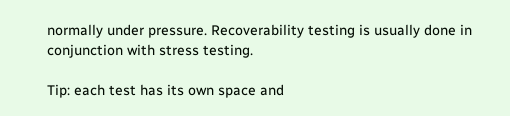normally under pressure. Recoverability testing is usually done in conjunction with stress testing.

Tip: each test has its own space and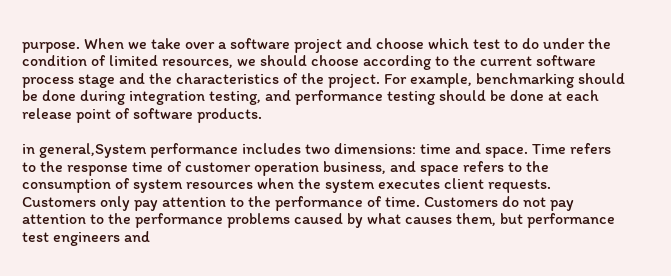purpose. When we take over a software project and choose which test to do under the condition of limited resources, we should choose according to the current software process stage and the characteristics of the project. For example, benchmarking should be done during integration testing, and performance testing should be done at each release point of software products.

in general,System performance includes two dimensions: time and space. Time refers to the response time of customer operation business, and space refers to the consumption of system resources when the system executes client requests. Customers only pay attention to the performance of time. Customers do not pay attention to the performance problems caused by what causes them, but performance test engineers and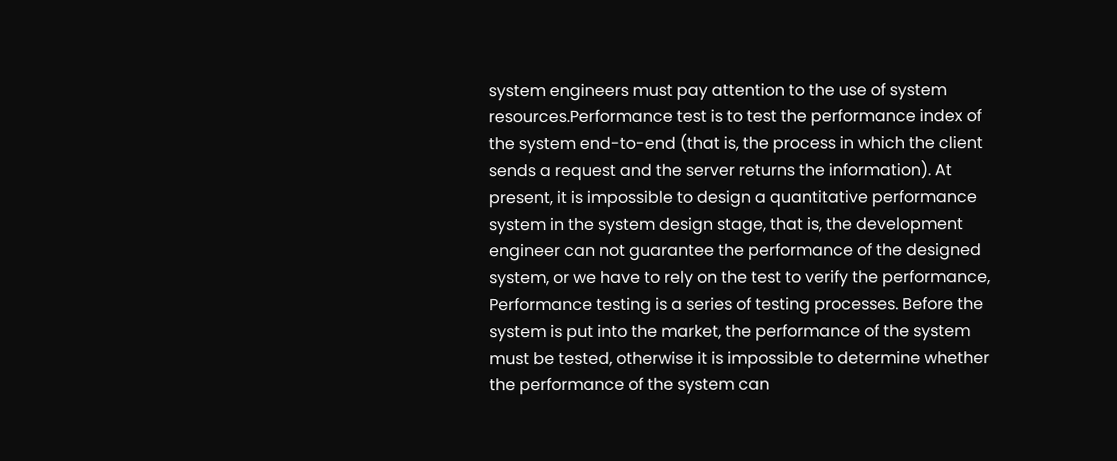system engineers must pay attention to the use of system resources.Performance test is to test the performance index of the system end-to-end (that is, the process in which the client sends a request and the server returns the information). At present, it is impossible to design a quantitative performance system in the system design stage, that is, the development engineer can not guarantee the performance of the designed system, or we have to rely on the test to verify the performance, Performance testing is a series of testing processes. Before the system is put into the market, the performance of the system must be tested, otherwise it is impossible to determine whether the performance of the system can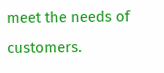meet the needs of customers.